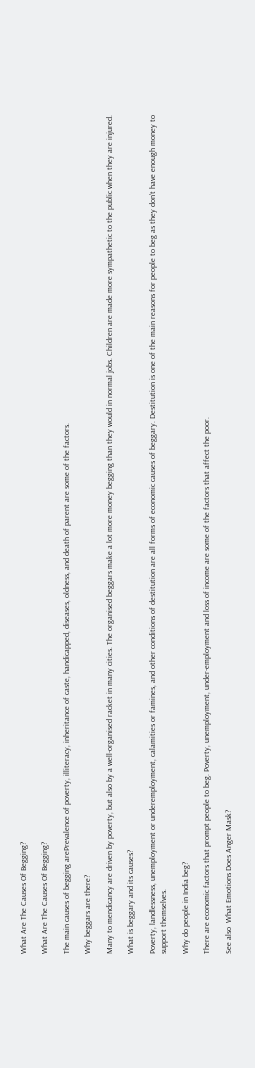What Are The Causes Of Begging?

What Are The Causes Of Begging?

The main causes of begging arePrevalence of poverty, illiteracy, inheritance of caste, handicapped, diseases, oldness, and death of parent are some of the factors.

Why beggars are there?

Many to mendicancy are driven by poverty, but also by a well-organised racket in many cities. The organised beggars make a lot more money begging than they would in normal jobs. Children are made more sympathetic to the public when they are injured.

What is beggary and its causes?

Poverty, landlessness, unemployment or underemployment, calamities or famines, and other conditions of destitution are all forms of economic causes of beggary. Destitution is one of the main reasons for people to beg as they don’t have enough money to support themselves.

Why do people in India beg?

There are economic factors that prompt people to beg. Poverty, unemployment, under-employment and loss of income are some of the factors that affect the poor.

See also  What Emotions Does Anger Mask?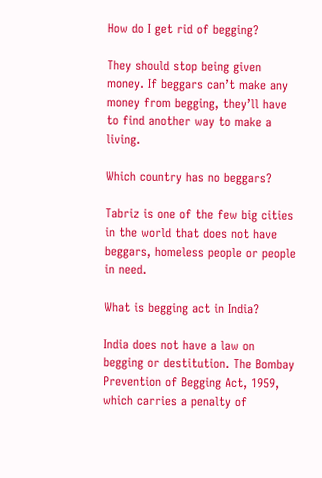How do I get rid of begging?

They should stop being given money. If beggars can’t make any money from begging, they’ll have to find another way to make a living.

Which country has no beggars?

Tabriz is one of the few big cities in the world that does not have beggars, homeless people or people in need.

What is begging act in India?

India does not have a law on begging or destitution. The Bombay Prevention of Begging Act, 1959, which carries a penalty of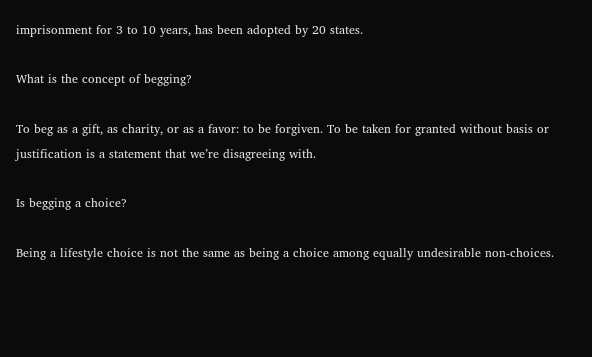imprisonment for 3 to 10 years, has been adopted by 20 states.

What is the concept of begging?

To beg as a gift, as charity, or as a favor: to be forgiven. To be taken for granted without basis or justification is a statement that we’re disagreeing with.

Is begging a choice?

Being a lifestyle choice is not the same as being a choice among equally undesirable non-choices.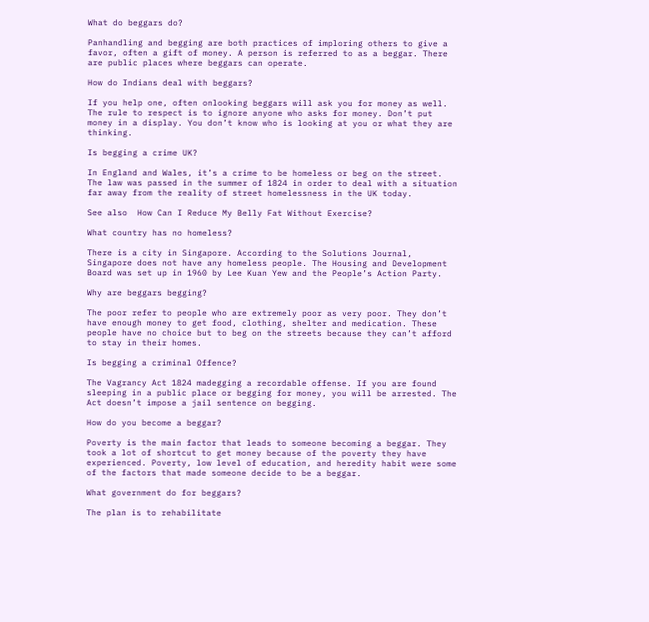What do beggars do?

Panhandling and begging are both practices of imploring others to give a favor, often a gift of money. A person is referred to as a beggar. There are public places where beggars can operate.

How do Indians deal with beggars?

If you help one, often onlooking beggars will ask you for money as well. The rule to respect is to ignore anyone who asks for money. Don’t put money in a display. You don’t know who is looking at you or what they are thinking.

Is begging a crime UK?

In England and Wales, it’s a crime to be homeless or beg on the street. The law was passed in the summer of 1824 in order to deal with a situation far away from the reality of street homelessness in the UK today.

See also  How Can I Reduce My Belly Fat Without Exercise?

What country has no homeless?

There is a city in Singapore. According to the Solutions Journal, Singapore does not have any homeless people. The Housing and Development Board was set up in 1960 by Lee Kuan Yew and the People’s Action Party.

Why are beggars begging?

The poor refer to people who are extremely poor as very poor. They don’t have enough money to get food, clothing, shelter and medication. These people have no choice but to beg on the streets because they can’t afford to stay in their homes.

Is begging a criminal Offence?

The Vagrancy Act 1824 madegging a recordable offense. If you are found sleeping in a public place or begging for money, you will be arrested. The Act doesn’t impose a jail sentence on begging.

How do you become a beggar?

Poverty is the main factor that leads to someone becoming a beggar. They took a lot of shortcut to get money because of the poverty they have experienced. Poverty, low level of education, and heredity habit were some of the factors that made someone decide to be a beggar.

What government do for beggars?

The plan is to rehabilitate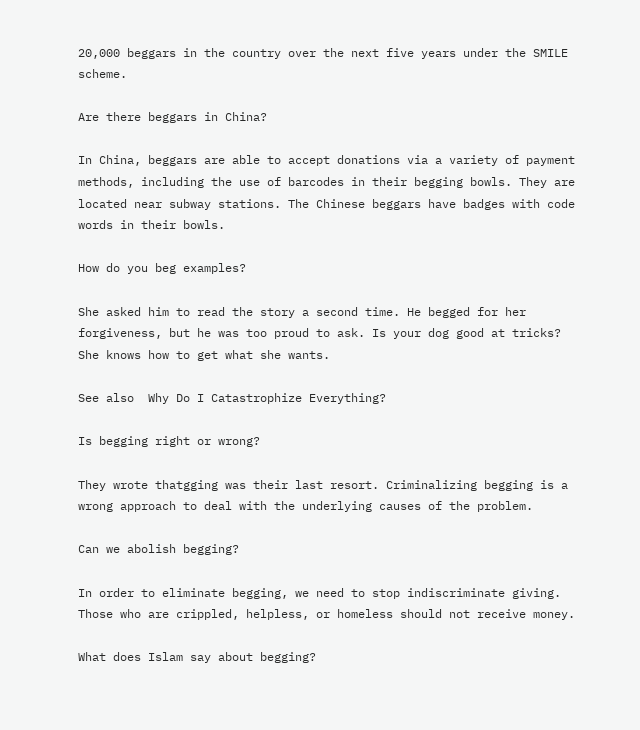20,000 beggars in the country over the next five years under the SMILE scheme.

Are there beggars in China?

In China, beggars are able to accept donations via a variety of payment methods, including the use of barcodes in their begging bowls. They are located near subway stations. The Chinese beggars have badges with code words in their bowls.

How do you beg examples?

She asked him to read the story a second time. He begged for her forgiveness, but he was too proud to ask. Is your dog good at tricks? She knows how to get what she wants.

See also  Why Do I Catastrophize Everything?

Is begging right or wrong?

They wrote thatgging was their last resort. Criminalizing begging is a wrong approach to deal with the underlying causes of the problem.

Can we abolish begging?

In order to eliminate begging, we need to stop indiscriminate giving. Those who are crippled, helpless, or homeless should not receive money.

What does Islam say about begging?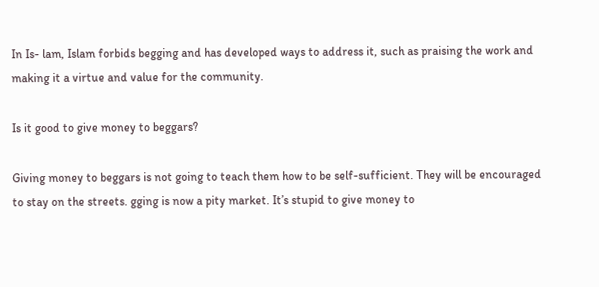In Is- lam, Islam forbids begging and has developed ways to address it, such as praising the work and making it a virtue and value for the community.

Is it good to give money to beggars?

Giving money to beggars is not going to teach them how to be self-sufficient. They will be encouraged to stay on the streets. gging is now a pity market. It’s stupid to give money to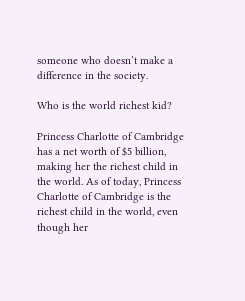someone who doesn’t make a difference in the society.

Who is the world richest kid?

Princess Charlotte of Cambridge has a net worth of $5 billion, making her the richest child in the world. As of today, Princess Charlotte of Cambridge is the richest child in the world, even though her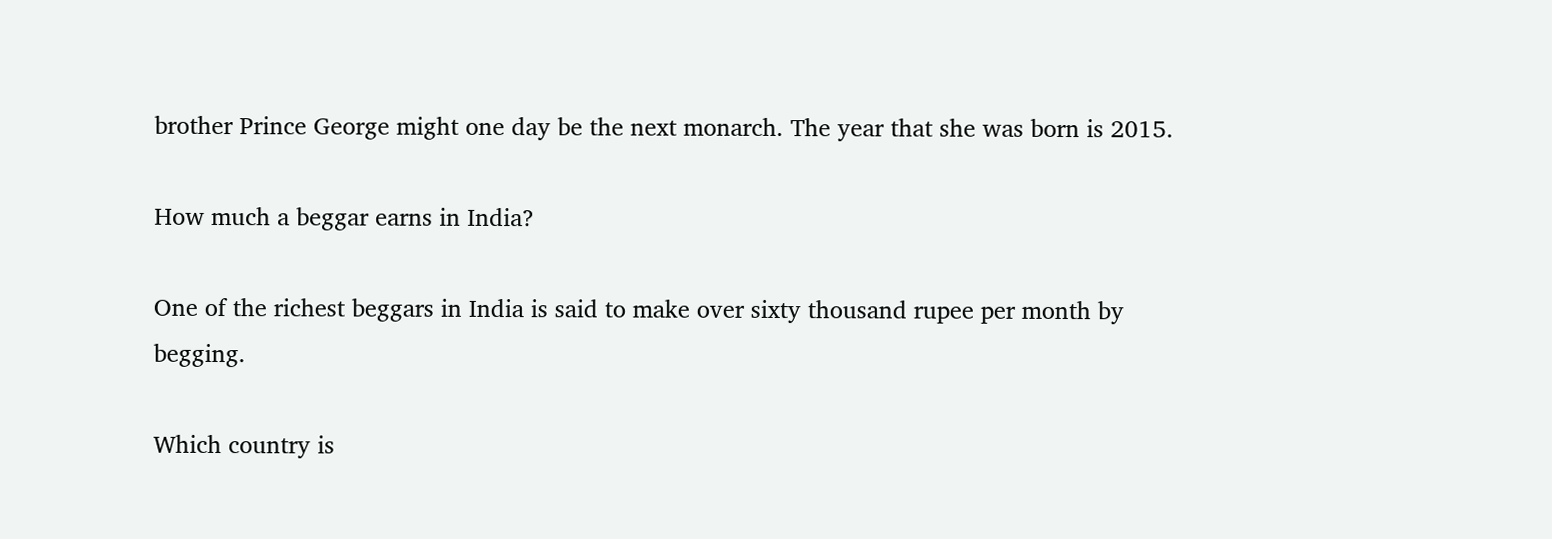brother Prince George might one day be the next monarch. The year that she was born is 2015.

How much a beggar earns in India?

One of the richest beggars in India is said to make over sixty thousand rupee per month by begging.

Which country is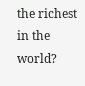the richest in the world?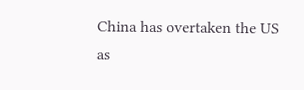China has overtaken the US as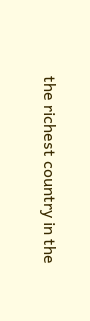the richest country in the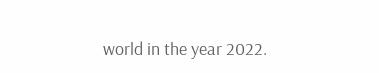world in the year 2022.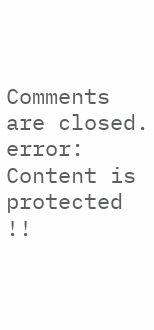Comments are closed.
error: Content is protected !!